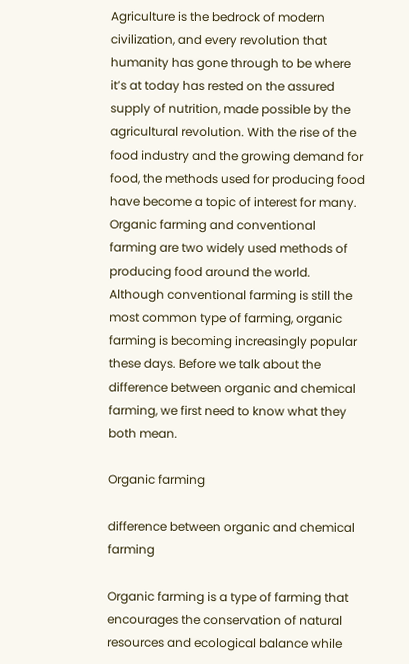Agriculture is the bedrock of modern civilization, and every revolution that humanity has gone through to be where it’s at today has rested on the assured supply of nutrition, made possible by the agricultural revolution. With the rise of the food industry and the growing demand for food, the methods used for producing food have become a topic of interest for many. Organic farming and conventional farming are two widely used methods of producing food around the world. Although conventional farming is still the most common type of farming, organic farming is becoming increasingly popular these days. Before we talk about the difference between organic and chemical farming, we first need to know what they both mean.

Organic farming

difference between organic and chemical farming

Organic farming is a type of farming that encourages the conservation of natural resources and ecological balance while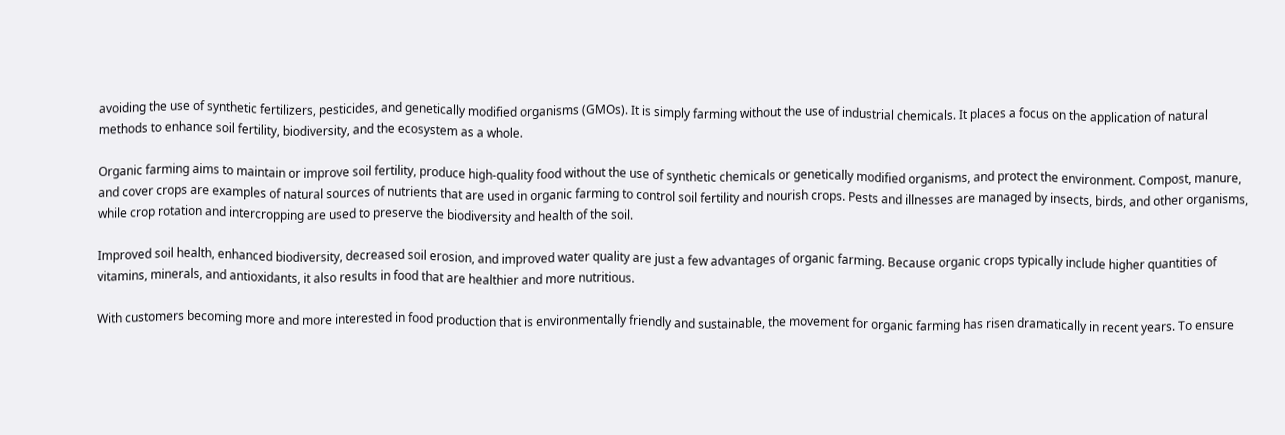avoiding the use of synthetic fertilizers, pesticides, and genetically modified organisms (GMOs). It is simply farming without the use of industrial chemicals. It places a focus on the application of natural methods to enhance soil fertility, biodiversity, and the ecosystem as a whole.

Organic farming aims to maintain or improve soil fertility, produce high-quality food without the use of synthetic chemicals or genetically modified organisms, and protect the environment. Compost, manure, and cover crops are examples of natural sources of nutrients that are used in organic farming to control soil fertility and nourish crops. Pests and illnesses are managed by insects, birds, and other organisms, while crop rotation and intercropping are used to preserve the biodiversity and health of the soil.

Improved soil health, enhanced biodiversity, decreased soil erosion, and improved water quality are just a few advantages of organic farming. Because organic crops typically include higher quantities of vitamins, minerals, and antioxidants, it also results in food that are healthier and more nutritious.

With customers becoming more and more interested in food production that is environmentally friendly and sustainable, the movement for organic farming has risen dramatically in recent years. To ensure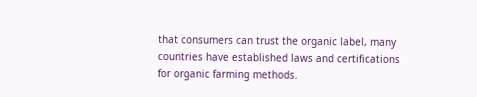that consumers can trust the organic label, many countries have established laws and certifications for organic farming methods.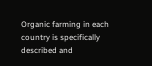Organic farming in each country is specifically described and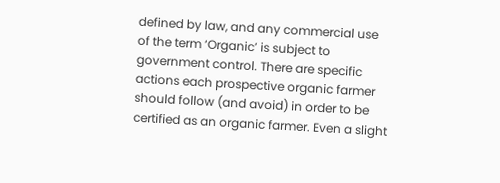defined by law, and any commercial use of the term ‘Organic’ is subject to government control. There are specific actions each prospective organic farmer should follow (and avoid) in order to be certified as an organic farmer. Even a slight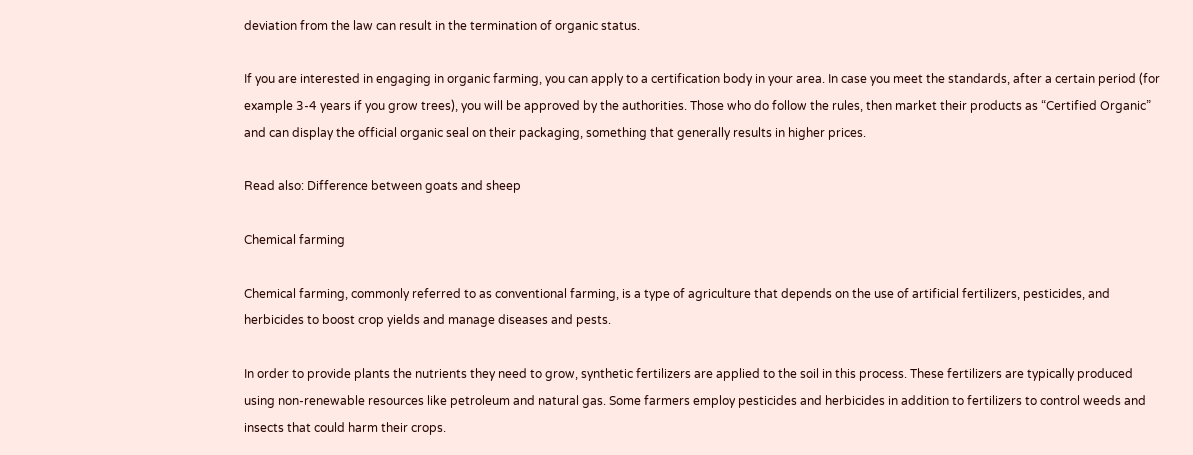deviation from the law can result in the termination of organic status.

If you are interested in engaging in organic farming, you can apply to a certification body in your area. In case you meet the standards, after a certain period (for example 3-4 years if you grow trees), you will be approved by the authorities. Those who do follow the rules, then market their products as “Certified Organic” and can display the official organic seal on their packaging, something that generally results in higher prices.

Read also: Difference between goats and sheep

Chemical farming

Chemical farming, commonly referred to as conventional farming, is a type of agriculture that depends on the use of artificial fertilizers, pesticides, and herbicides to boost crop yields and manage diseases and pests.

In order to provide plants the nutrients they need to grow, synthetic fertilizers are applied to the soil in this process. These fertilizers are typically produced using non-renewable resources like petroleum and natural gas. Some farmers employ pesticides and herbicides in addition to fertilizers to control weeds and insects that could harm their crops.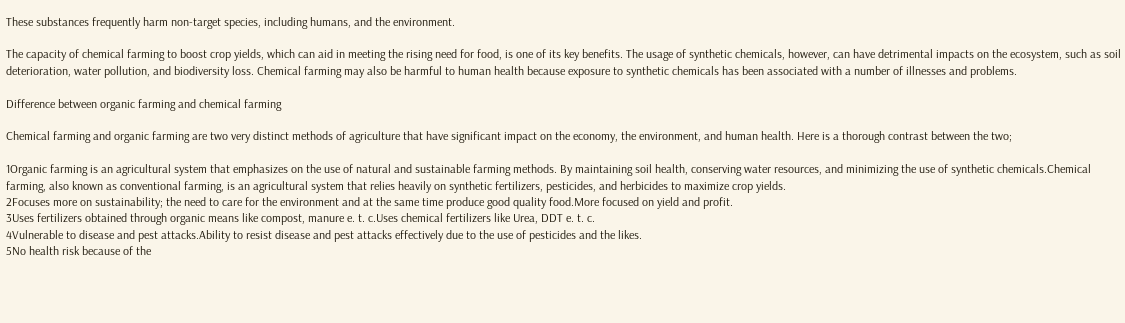These substances frequently harm non-target species, including humans, and the environment.

The capacity of chemical farming to boost crop yields, which can aid in meeting the rising need for food, is one of its key benefits. The usage of synthetic chemicals, however, can have detrimental impacts on the ecosystem, such as soil deterioration, water pollution, and biodiversity loss. Chemical farming may also be harmful to human health because exposure to synthetic chemicals has been associated with a number of illnesses and problems.

Difference between organic farming and chemical farming

Chemical farming and organic farming are two very distinct methods of agriculture that have significant impact on the economy, the environment, and human health. Here is a thorough contrast between the two;

1Organic farming is an agricultural system that emphasizes on the use of natural and sustainable farming methods. By maintaining soil health, conserving water resources, and minimizing the use of synthetic chemicals.Chemical farming, also known as conventional farming, is an agricultural system that relies heavily on synthetic fertilizers, pesticides, and herbicides to maximize crop yields.
2Focuses more on sustainability; the need to care for the environment and at the same time produce good quality food.More focused on yield and profit.
3Uses fertilizers obtained through organic means like compost, manure e. t. c.Uses chemical fertilizers like Urea, DDT e. t. c.
4Vulnerable to disease and pest attacks.Ability to resist disease and pest attacks effectively due to the use of pesticides and the likes.
5No health risk because of the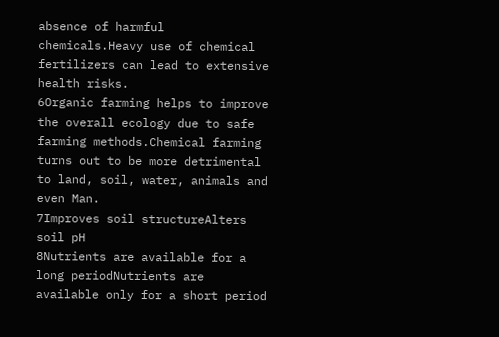absence of harmful chemicals.Heavy use of chemical fertilizers can lead to extensive health risks.
6Organic farming helps to improve the overall ecology due to safe farming methods.Chemical farming turns out to be more detrimental to land, soil, water, animals and even Man.
7Improves soil structureAlters soil pH
8Nutrients are available for a long periodNutrients are available only for a short period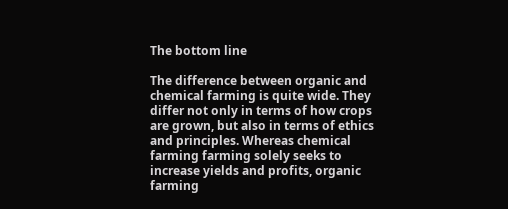The bottom line

The difference between organic and chemical farming is quite wide. They differ not only in terms of how crops are grown, but also in terms of ethics and principles. Whereas chemical farming farming solely seeks to increase yields and profits, organic farming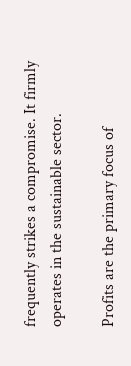frequently strikes a compromise. It firmly operates in the sustainable sector.

Profits are the primary focus of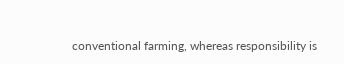conventional farming, whereas responsibility is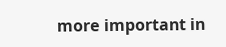more important in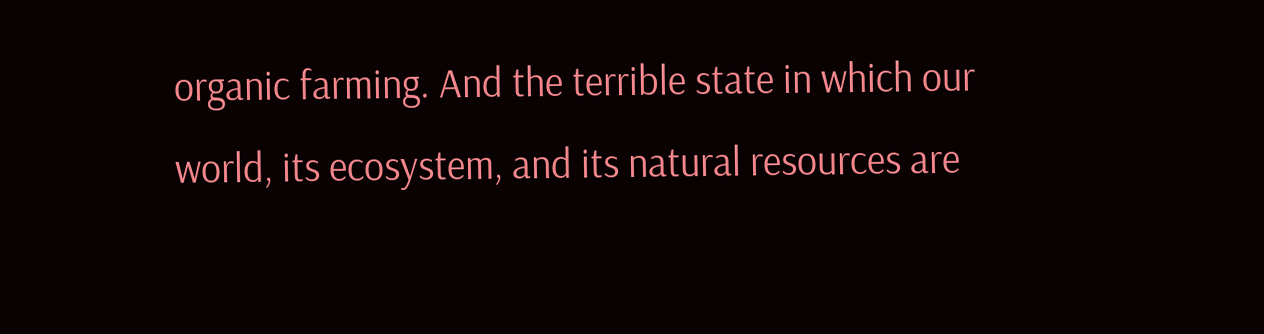organic farming. And the terrible state in which our world, its ecosystem, and its natural resources are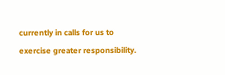currently in calls for us to exercise greater responsibility.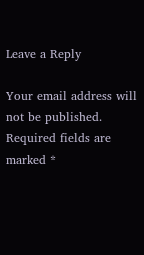Leave a Reply

Your email address will not be published. Required fields are marked *